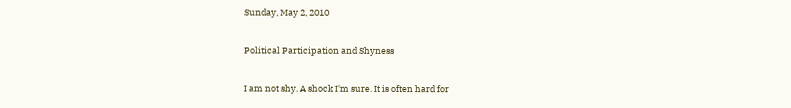Sunday, May 2, 2010

Political Participation and Shyness

I am not shy. A shock I'm sure. It is often hard for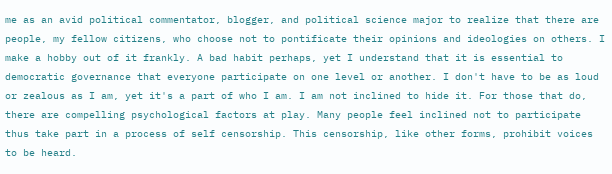me as an avid political commentator, blogger, and political science major to realize that there are people, my fellow citizens, who choose not to pontificate their opinions and ideologies on others. I make a hobby out of it frankly. A bad habit perhaps, yet I understand that it is essential to democratic governance that everyone participate on one level or another. I don't have to be as loud or zealous as I am, yet it's a part of who I am. I am not inclined to hide it. For those that do, there are compelling psychological factors at play. Many people feel inclined not to participate thus take part in a process of self censorship. This censorship, like other forms, prohibit voices to be heard.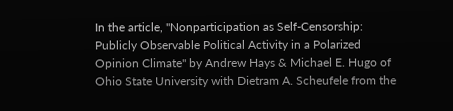In the article, "Nonparticipation as Self-Censorship: Publicly Observable Political Activity in a Polarized Opinion Climate" by Andrew Hays & Michael E. Hugo of Ohio State University with Dietram A. Scheufele from the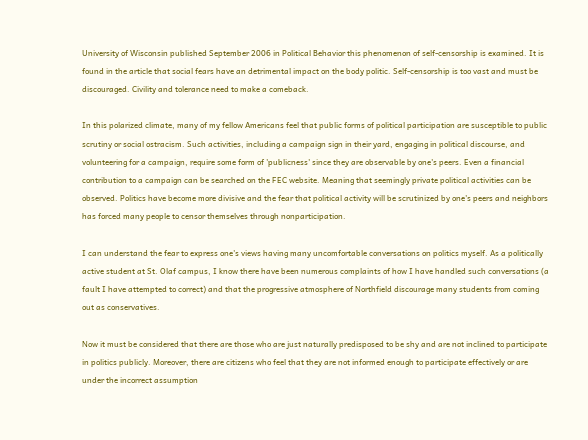University of Wisconsin published September 2006 in Political Behavior this phenomenon of self-censorship is examined. It is found in the article that social fears have an detrimental impact on the body politic. Self-censorship is too vast and must be discouraged. Civility and tolerance need to make a comeback.

In this polarized climate, many of my fellow Americans feel that public forms of political participation are susceptible to public scrutiny or social ostracism. Such activities, including a campaign sign in their yard, engaging in political discourse, and volunteering for a campaign, require some form of 'publicness' since they are observable by one's peers. Even a financial contribution to a campaign can be searched on the FEC website. Meaning that seemingly private political activities can be observed. Politics have become more divisive and the fear that political activity will be scrutinized by one's peers and neighbors has forced many people to censor themselves through nonparticipation.

I can understand the fear to express one's views having many uncomfortable conversations on politics myself. As a politically active student at St. Olaf campus, I know there have been numerous complaints of how I have handled such conversations (a fault I have attempted to correct) and that the progressive atmosphere of Northfield discourage many students from coming out as conservatives.

Now it must be considered that there are those who are just naturally predisposed to be shy and are not inclined to participate in politics publicly. Moreover, there are citizens who feel that they are not informed enough to participate effectively or are under the incorrect assumption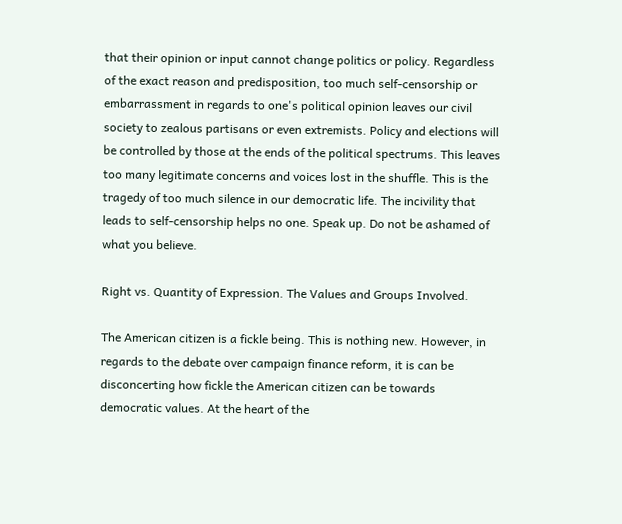that their opinion or input cannot change politics or policy. Regardless of the exact reason and predisposition, too much self-censorship or embarrassment in regards to one's political opinion leaves our civil society to zealous partisans or even extremists. Policy and elections will be controlled by those at the ends of the political spectrums. This leaves too many legitimate concerns and voices lost in the shuffle. This is the tragedy of too much silence in our democratic life. The incivility that leads to self-censorship helps no one. Speak up. Do not be ashamed of what you believe.

Right vs. Quantity of Expression. The Values and Groups Involved.

The American citizen is a fickle being. This is nothing new. However, in regards to the debate over campaign finance reform, it is can be disconcerting how fickle the American citizen can be towards democratic values. At the heart of the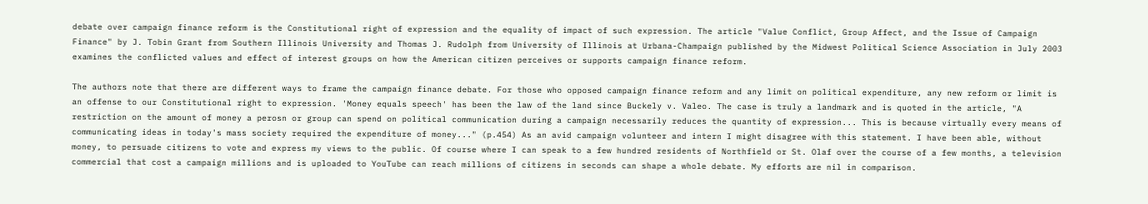debate over campaign finance reform is the Constitutional right of expression and the equality of impact of such expression. The article "Value Conflict, Group Affect, and the Issue of Campaign Finance" by J. Tobin Grant from Southern Illinois University and Thomas J. Rudolph from University of Illinois at Urbana-Champaign published by the Midwest Political Science Association in July 2003 examines the conflicted values and effect of interest groups on how the American citizen perceives or supports campaign finance reform.

The authors note that there are different ways to frame the campaign finance debate. For those who opposed campaign finance reform and any limit on political expenditure, any new reform or limit is an offense to our Constitutional right to expression. 'Money equals speech' has been the law of the land since Buckely v. Valeo. The case is truly a landmark and is quoted in the article, "A restriction on the amount of money a perosn or group can spend on political communication during a campaign necessarily reduces the quantity of expression... This is because virtually every means of communicating ideas in today's mass society required the expenditure of money..." (p.454) As an avid campaign volunteer and intern I might disagree with this statement. I have been able, without money, to persuade citizens to vote and express my views to the public. Of course where I can speak to a few hundred residents of Northfield or St. Olaf over the course of a few months, a television commercial that cost a campaign millions and is uploaded to YouTube can reach millions of citizens in seconds can shape a whole debate. My efforts are nil in comparison.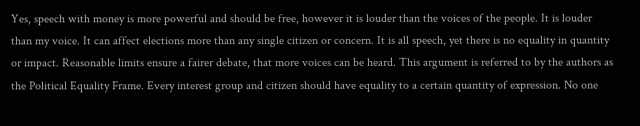Yes, speech with money is more powerful and should be free, however it is louder than the voices of the people. It is louder than my voice. It can affect elections more than any single citizen or concern. It is all speech, yet there is no equality in quantity or impact. Reasonable limits ensure a fairer debate, that more voices can be heard. This argument is referred to by the authors as the Political Equality Frame. Every interest group and citizen should have equality to a certain quantity of expression. No one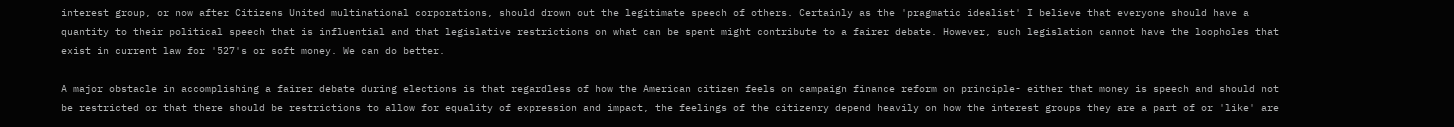interest group, or now after Citizens United multinational corporations, should drown out the legitimate speech of others. Certainly as the 'pragmatic idealist' I believe that everyone should have a quantity to their political speech that is influential and that legislative restrictions on what can be spent might contribute to a fairer debate. However, such legislation cannot have the loopholes that exist in current law for '527's or soft money. We can do better.

A major obstacle in accomplishing a fairer debate during elections is that regardless of how the American citizen feels on campaign finance reform on principle- either that money is speech and should not be restricted or that there should be restrictions to allow for equality of expression and impact, the feelings of the citizenry depend heavily on how the interest groups they are a part of or 'like' are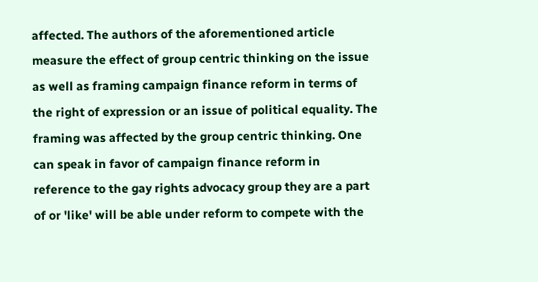affected. The authors of the aforementioned article measure the effect of group centric thinking on the issue as well as framing campaign finance reform in terms of the right of expression or an issue of political equality. The framing was affected by the group centric thinking. One can speak in favor of campaign finance reform in reference to the gay rights advocacy group they are a part of or 'like' will be able under reform to compete with the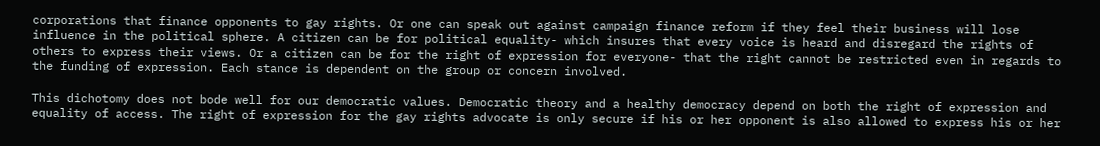corporations that finance opponents to gay rights. Or one can speak out against campaign finance reform if they feel their business will lose influence in the political sphere. A citizen can be for political equality- which insures that every voice is heard and disregard the rights of others to express their views. Or a citizen can be for the right of expression for everyone- that the right cannot be restricted even in regards to the funding of expression. Each stance is dependent on the group or concern involved.

This dichotomy does not bode well for our democratic values. Democratic theory and a healthy democracy depend on both the right of expression and equality of access. The right of expression for the gay rights advocate is only secure if his or her opponent is also allowed to express his or her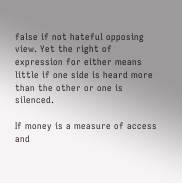false if not hateful opposing view. Yet the right of expression for either means little if one side is heard more than the other or one is silenced.

If money is a measure of access and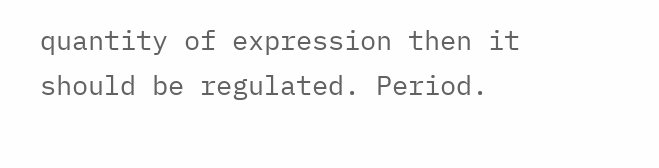quantity of expression then it should be regulated. Period.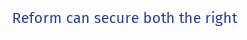Reform can secure both the right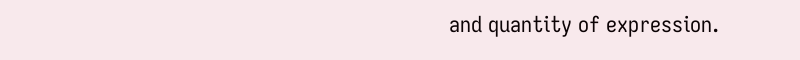and quantity of expression.